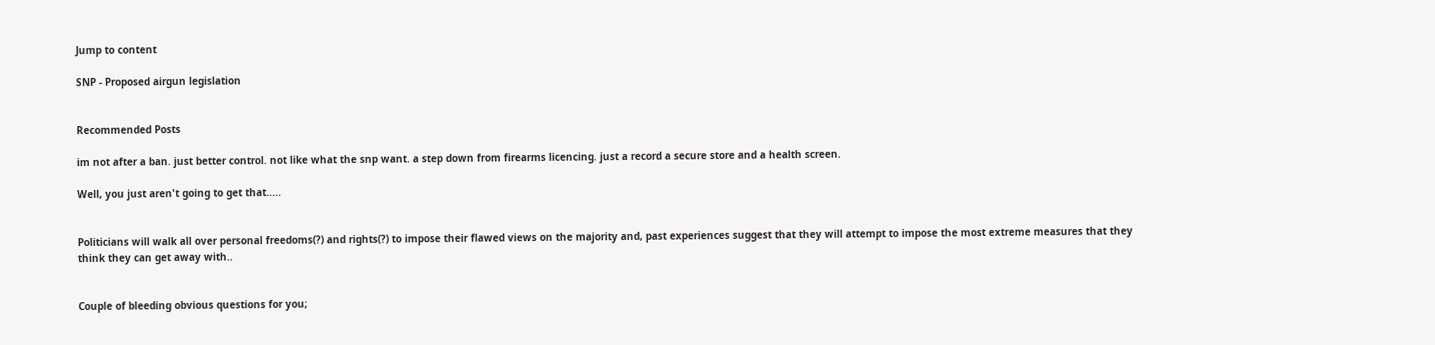Jump to content

SNP - Proposed airgun legislation


Recommended Posts

im not after a ban. just better control. not like what the snp want. a step down from firearms licencing. just a record a secure store and a health screen.

Well, you just aren't going to get that.....


Politicians will walk all over personal freedoms(?) and rights(?) to impose their flawed views on the majority and, past experiences suggest that they will attempt to impose the most extreme measures that they think they can get away with..


Couple of bleeding obvious questions for you;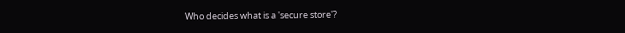Who decides what is a 'secure store'?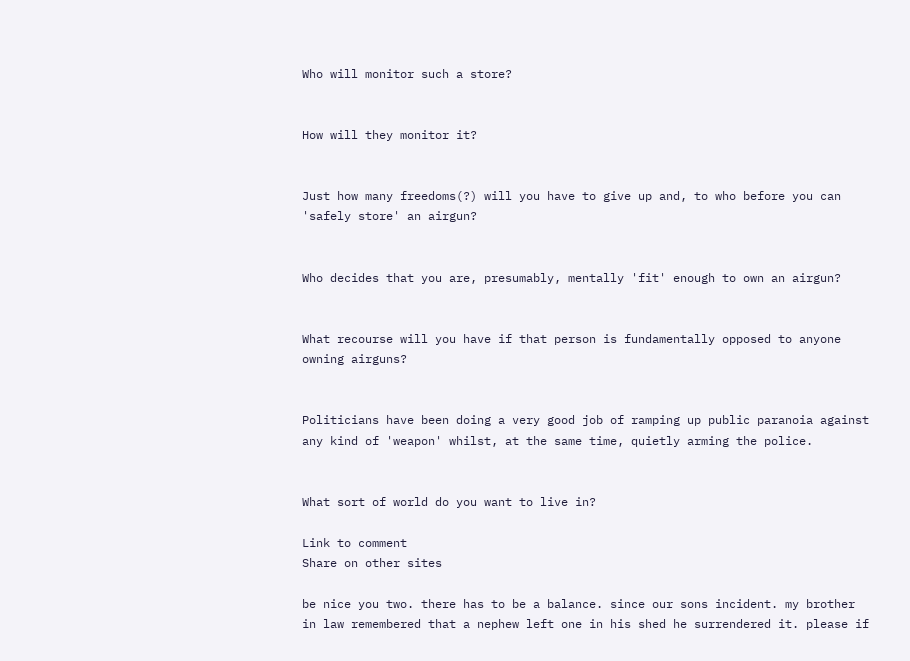Who will monitor such a store?


How will they monitor it?


Just how many freedoms(?) will you have to give up and, to who before you can 'safely store' an airgun?


Who decides that you are, presumably, mentally 'fit' enough to own an airgun?


What recourse will you have if that person is fundamentally opposed to anyone owning airguns?


Politicians have been doing a very good job of ramping up public paranoia against any kind of 'weapon' whilst, at the same time, quietly arming the police.


What sort of world do you want to live in?

Link to comment
Share on other sites

be nice you two. there has to be a balance. since our sons incident. my brother in law remembered that a nephew left one in his shed he surrendered it. please if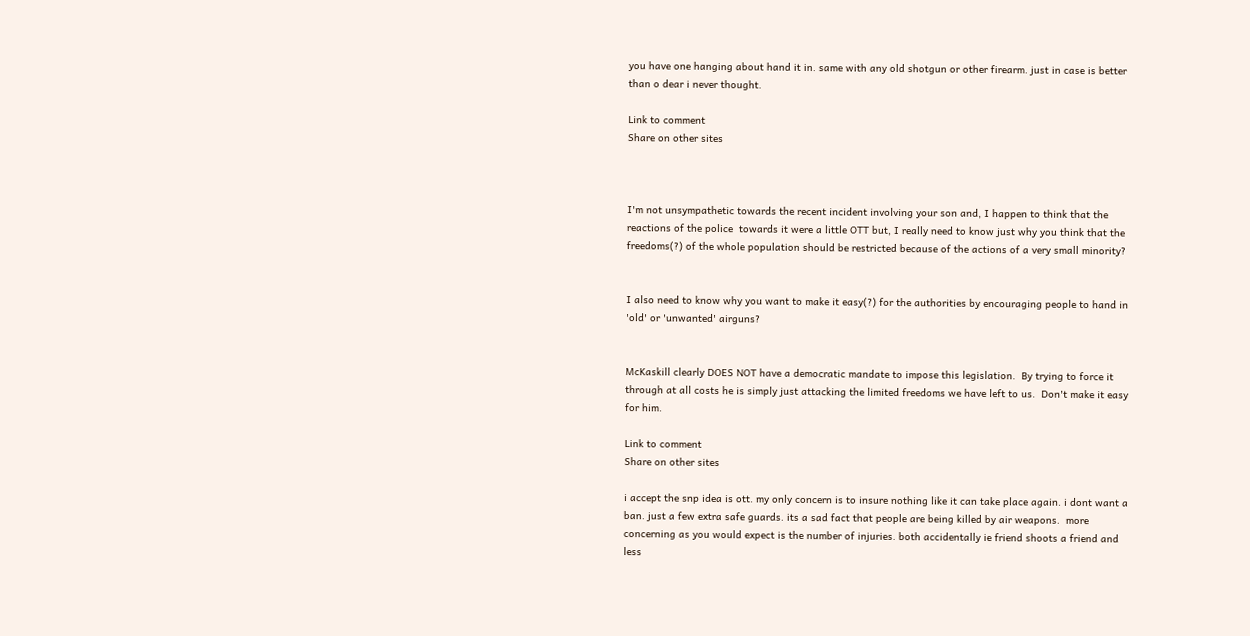you have one hanging about hand it in. same with any old shotgun or other firearm. just in case is better than o dear i never thought.

Link to comment
Share on other sites



I'm not unsympathetic towards the recent incident involving your son and, I happen to think that the reactions of the police  towards it were a little OTT but, I really need to know just why you think that the freedoms(?) of the whole population should be restricted because of the actions of a very small minority?


I also need to know why you want to make it easy(?) for the authorities by encouraging people to hand in 'old' or 'unwanted' airguns?


McKaskill clearly DOES NOT have a democratic mandate to impose this legislation.  By trying to force it through at all costs he is simply just attacking the limited freedoms we have left to us.  Don't make it easy for him.

Link to comment
Share on other sites

i accept the snp idea is ott. my only concern is to insure nothing like it can take place again. i dont want a ban. just a few extra safe guards. its a sad fact that people are being killed by air weapons.  more concerning as you would expect is the number of injuries. both accidentally ie friend shoots a friend and less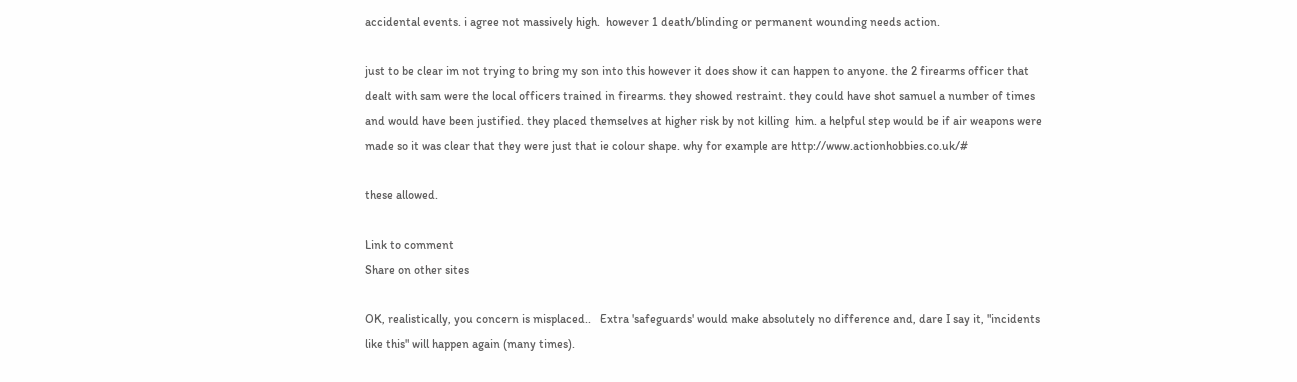accidental events. i agree not massively high.  however 1 death/blinding or permanent wounding needs action.

just to be clear im not trying to bring my son into this however it does show it can happen to anyone. the 2 firearms officer that dealt with sam were the local officers trained in firearms. they showed restraint. they could have shot samuel a number of times and would have been justified. they placed themselves at higher risk by not killing  him. a helpful step would be if air weapons were made so it was clear that they were just that ie colour shape. why for example are http://www.actionhobbies.co.uk/#

these allowed.

Link to comment
Share on other sites

OK, realistically, you concern is misplaced..   Extra 'safeguards' would make absolutely no difference and, dare I say it, "incidents like this" will happen again (many times).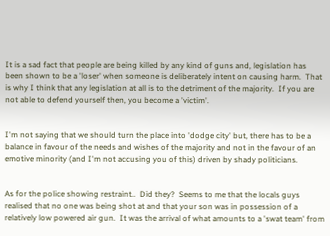It is a sad fact that people are being killed by any kind of guns and, legislation has been shown to be a 'loser' when someone is deliberately intent on causing harm.  That is why I think that any legislation at all is to the detriment of the majority.  If you are not able to defend yourself then, you become a 'victim'.


I'm not saying that we should turn the place into 'dodge city' but, there has to be a balance in favour of the needs and wishes of the majority and not in the favour of an emotive minority (and I'm not accusing you of this) driven by shady politicians.


As for the police showing restraint..  Did they?  Seems to me that the locals guys realised that no one was being shot at and that your son was in possession of a relatively low powered air gun.  It was the arrival of what amounts to a 'swat team' from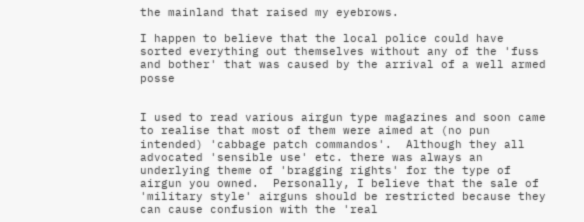the mainland that raised my eyebrows.

I happen to believe that the local police could have sorted everything out themselves without any of the 'fuss and bother' that was caused by the arrival of a well armed posse


I used to read various airgun type magazines and soon came to realise that most of them were aimed at (no pun intended) 'cabbage patch commandos'.  Although they all advocated 'sensible use' etc. there was always an underlying theme of 'bragging rights' for the type of airgun you owned.  Personally, I believe that the sale of 'military style' airguns should be restricted because they can cause confusion with the 'real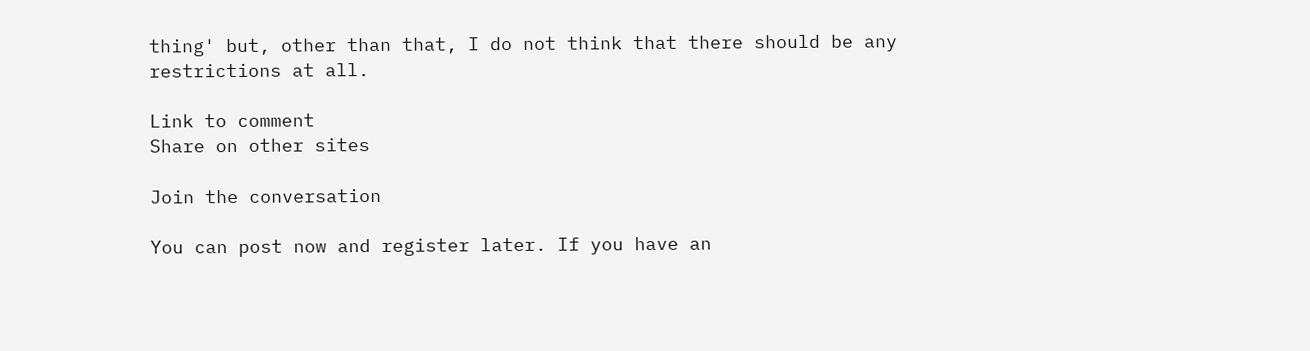thing' but, other than that, I do not think that there should be any restrictions at all.

Link to comment
Share on other sites

Join the conversation

You can post now and register later. If you have an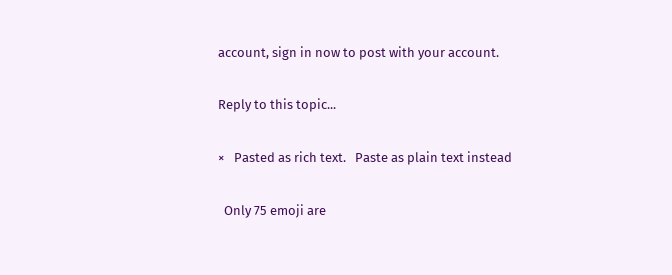account, sign in now to post with your account.

Reply to this topic...

×   Pasted as rich text.   Paste as plain text instead

  Only 75 emoji are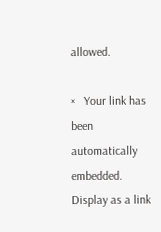allowed.

×   Your link has been automatically embedded.   Display as a link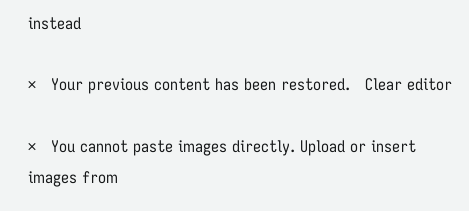instead

×   Your previous content has been restored.   Clear editor

×   You cannot paste images directly. Upload or insert images from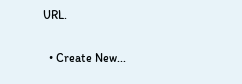URL.


  • Create New...